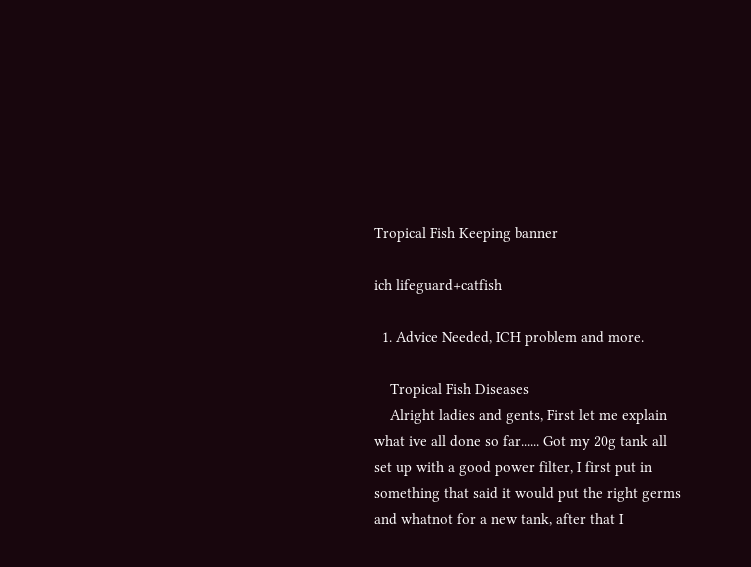Tropical Fish Keeping banner

ich lifeguard+catfish

  1. Advice Needed, ICH problem and more.

    Tropical Fish Diseases
    Alright ladies and gents, First let me explain what ive all done so far...... Got my 20g tank all set up with a good power filter, I first put in something that said it would put the right germs and whatnot for a new tank, after that I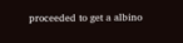proceeded to get a albino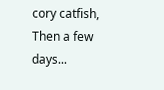cory catfish, Then a few days...